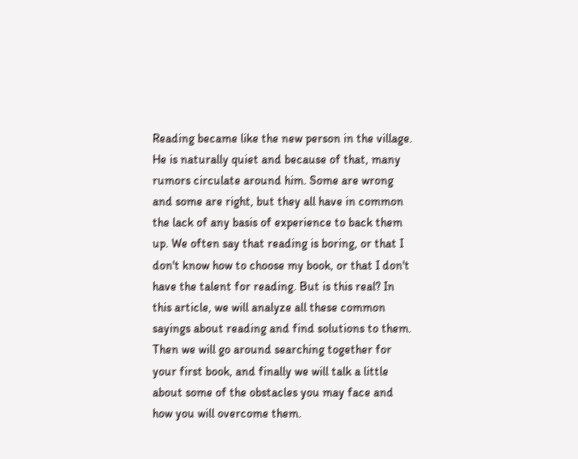Reading became like the new person in the village. He is naturally quiet and because of that, many rumors circulate around him. Some are wrong and some are right, but they all have in common the lack of any basis of experience to back them up. We often say that reading is boring, or that I don't know how to choose my book, or that I don't have the talent for reading. But is this real? In this article, we will analyze all these common sayings about reading and find solutions to them. Then we will go around searching together for your first book, and finally we will talk a little about some of the obstacles you may face and how you will overcome them.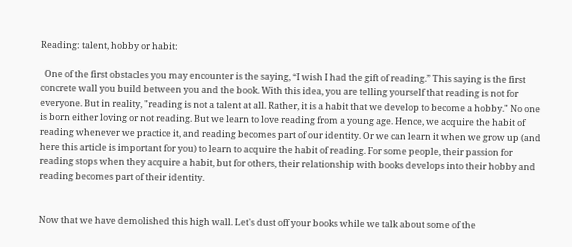Reading: talent, hobby or habit:

  One of the first obstacles you may encounter is the saying, “I wish I had the gift of reading.” This saying is the first concrete wall you build between you and the book. With this idea, you are telling yourself that reading is not for everyone. But in reality, "reading is not a talent at all. Rather, it is a habit that we develop to become a hobby." No one is born either loving or not reading. But we learn to love reading from a young age. Hence, we acquire the habit of reading whenever we practice it, and reading becomes part of our identity. Or we can learn it when we grow up (and here this article is important for you) to learn to acquire the habit of reading. For some people, their passion for reading stops when they acquire a habit, but for others, their relationship with books develops into their hobby and reading becomes part of their identity.


Now that we have demolished this high wall. Let's dust off your books while we talk about some of the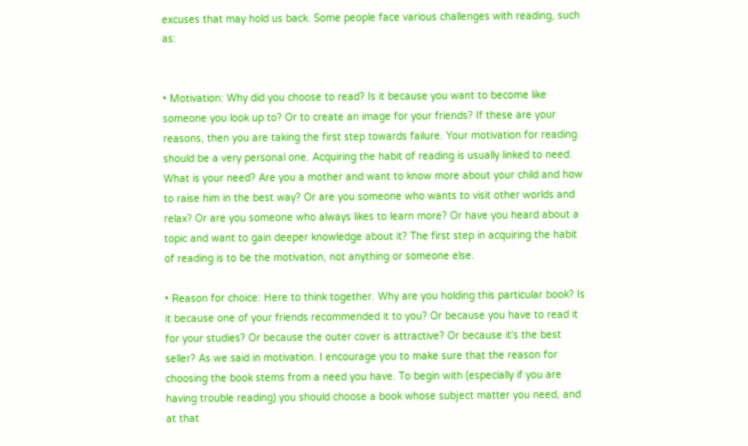excuses that may hold us back. Some people face various challenges with reading, such as:


• Motivation: Why did you choose to read? Is it because you want to become like someone you look up to? Or to create an image for your friends? If these are your reasons, then you are taking the first step towards failure. Your motivation for reading should be a very personal one. Acquiring the habit of reading is usually linked to need. What is your need? Are you a mother and want to know more about your child and how to raise him in the best way? Or are you someone who wants to visit other worlds and relax? Or are you someone who always likes to learn more? Or have you heard about a topic and want to gain deeper knowledge about it? The first step in acquiring the habit of reading is to be the motivation, not anything or someone else.

• Reason for choice: Here to think together. Why are you holding this particular book? Is it because one of your friends recommended it to you? Or because you have to read it for your studies? Or because the outer cover is attractive? Or because it's the best seller? As we said in motivation. I encourage you to make sure that the reason for choosing the book stems from a need you have. To begin with (especially if you are having trouble reading) you should choose a book whose subject matter you need, and at that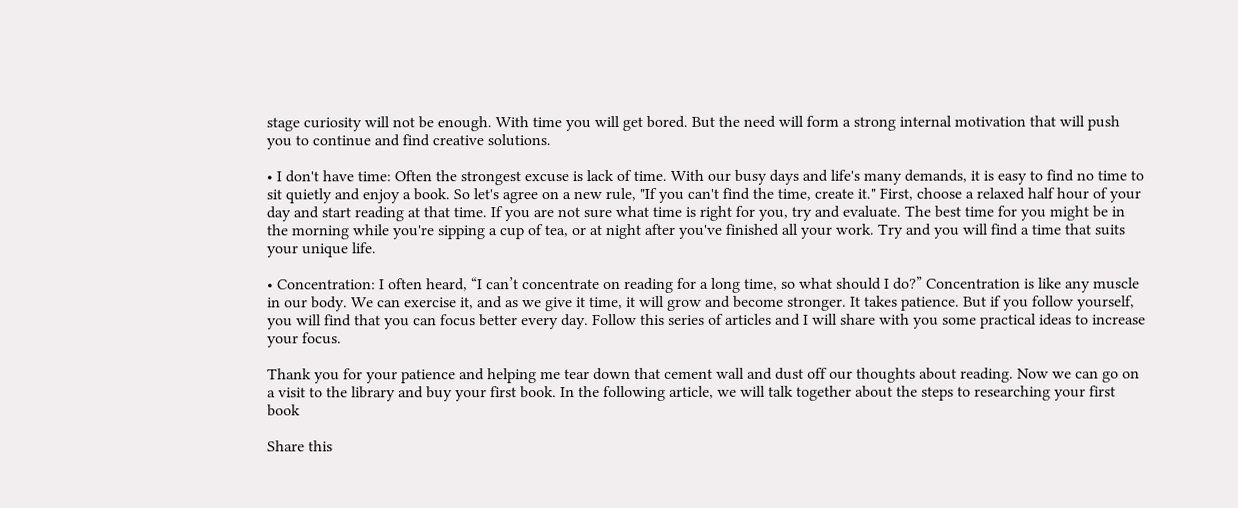stage curiosity will not be enough. With time you will get bored. But the need will form a strong internal motivation that will push you to continue and find creative solutions.

• I don't have time: Often the strongest excuse is lack of time. With our busy days and life's many demands, it is easy to find no time to sit quietly and enjoy a book. So let's agree on a new rule, "If you can't find the time, create it." First, choose a relaxed half hour of your day and start reading at that time. If you are not sure what time is right for you, try and evaluate. The best time for you might be in the morning while you're sipping a cup of tea, or at night after you've finished all your work. Try and you will find a time that suits your unique life.

• Concentration: I often heard, “I can’t concentrate on reading for a long time, so what should I do?” Concentration is like any muscle in our body. We can exercise it, and as we give it time, it will grow and become stronger. It takes patience. But if you follow yourself, you will find that you can focus better every day. Follow this series of articles and I will share with you some practical ideas to increase your focus.

Thank you for your patience and helping me tear down that cement wall and dust off our thoughts about reading. Now we can go on a visit to the library and buy your first book. In the following article, we will talk together about the steps to researching your first book

Share this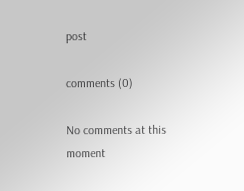post

comments (0)

No comments at this moment